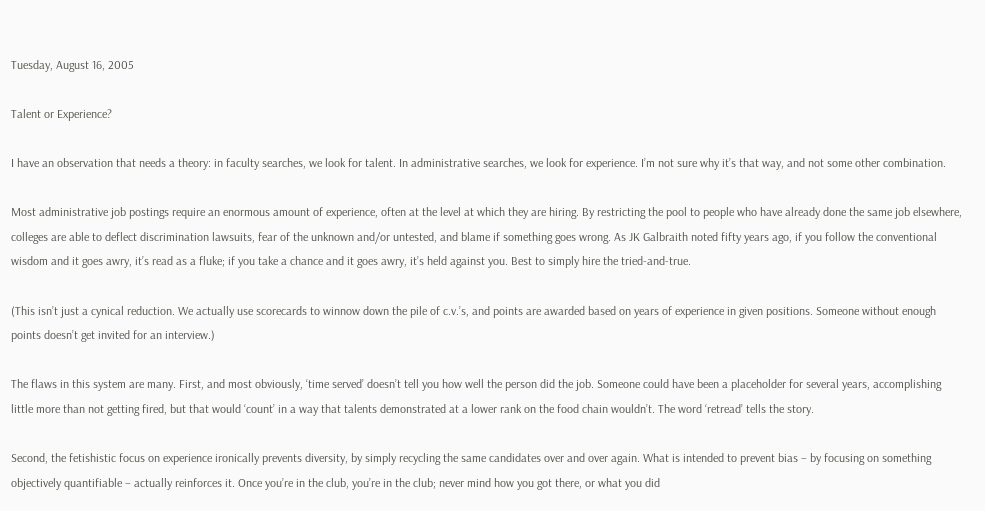Tuesday, August 16, 2005

Talent or Experience?

I have an observation that needs a theory: in faculty searches, we look for talent. In administrative searches, we look for experience. I’m not sure why it’s that way, and not some other combination.

Most administrative job postings require an enormous amount of experience, often at the level at which they are hiring. By restricting the pool to people who have already done the same job elsewhere, colleges are able to deflect discrimination lawsuits, fear of the unknown and/or untested, and blame if something goes wrong. As JK Galbraith noted fifty years ago, if you follow the conventional wisdom and it goes awry, it’s read as a fluke; if you take a chance and it goes awry, it’s held against you. Best to simply hire the tried-and-true.

(This isn’t just a cynical reduction. We actually use scorecards to winnow down the pile of c.v.’s, and points are awarded based on years of experience in given positions. Someone without enough points doesn’t get invited for an interview.)

The flaws in this system are many. First, and most obviously, ‘time served’ doesn’t tell you how well the person did the job. Someone could have been a placeholder for several years, accomplishing little more than not getting fired, but that would ‘count’ in a way that talents demonstrated at a lower rank on the food chain wouldn’t. The word ‘retread’ tells the story.

Second, the fetishistic focus on experience ironically prevents diversity, by simply recycling the same candidates over and over again. What is intended to prevent bias – by focusing on something objectively quantifiable – actually reinforces it. Once you’re in the club, you’re in the club; never mind how you got there, or what you did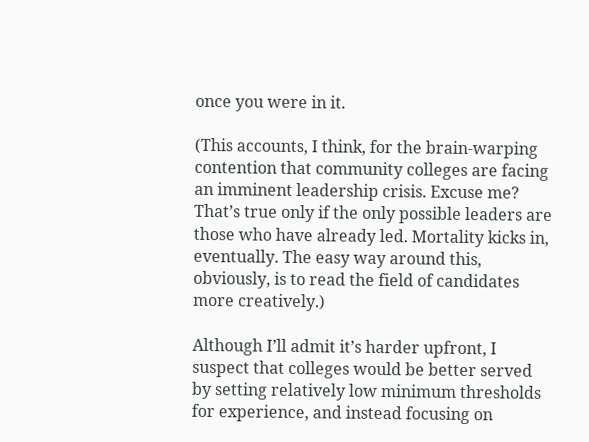once you were in it.

(This accounts, I think, for the brain-warping contention that community colleges are facing an imminent leadership crisis. Excuse me? That’s true only if the only possible leaders are those who have already led. Mortality kicks in, eventually. The easy way around this, obviously, is to read the field of candidates more creatively.)

Although I’ll admit it’s harder upfront, I suspect that colleges would be better served by setting relatively low minimum thresholds for experience, and instead focusing on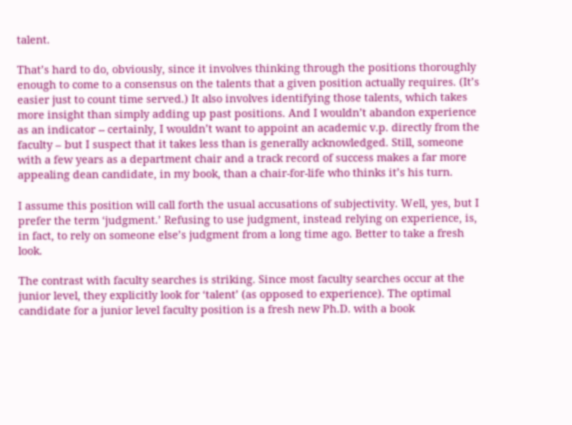talent.

That’s hard to do, obviously, since it involves thinking through the positions thoroughly enough to come to a consensus on the talents that a given position actually requires. (It’s easier just to count time served.) It also involves identifying those talents, which takes more insight than simply adding up past positions. And I wouldn’t abandon experience as an indicator -- certainly, I wouldn’t want to appoint an academic v.p. directly from the faculty – but I suspect that it takes less than is generally acknowledged. Still, someone with a few years as a department chair and a track record of success makes a far more appealing dean candidate, in my book, than a chair-for-life who thinks it’s his turn.

I assume this position will call forth the usual accusations of subjectivity. Well, yes, but I prefer the term ‘judgment.’ Refusing to use judgment, instead relying on experience, is, in fact, to rely on someone else’s judgment from a long time ago. Better to take a fresh look.

The contrast with faculty searches is striking. Since most faculty searches occur at the junior level, they explicitly look for ‘talent’ (as opposed to experience). The optimal candidate for a junior level faculty position is a fresh new Ph.D. with a book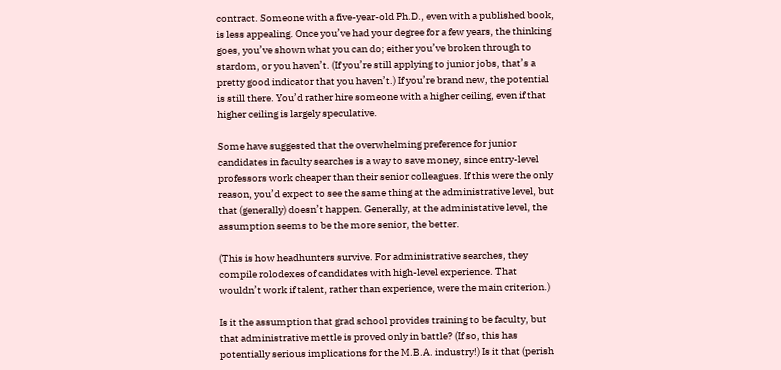contract. Someone with a five-year-old Ph.D., even with a published book, is less appealing. Once you’ve had your degree for a few years, the thinking goes, you’ve shown what you can do; either you’ve broken through to stardom, or you haven’t. (If you’re still applying to junior jobs, that’s a pretty good indicator that you haven’t.) If you’re brand new, the potential is still there. You’d rather hire someone with a higher ceiling, even if that higher ceiling is largely speculative.

Some have suggested that the overwhelming preference for junior candidates in faculty searches is a way to save money, since entry-level professors work cheaper than their senior colleagues. If this were the only reason, you’d expect to see the same thing at the administrative level, but that (generally) doesn’t happen. Generally, at the administative level, the assumption seems to be the more senior, the better.

(This is how headhunters survive. For administrative searches, they compile rolodexes of candidates with high-level experience. That wouldn’t work if talent, rather than experience, were the main criterion.)

Is it the assumption that grad school provides training to be faculty, but that administrative mettle is proved only in battle? (If so, this has potentially serious implications for the M.B.A. industry!) Is it that (perish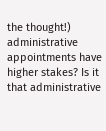the thought!) administrative appointments have higher stakes? Is it that administrative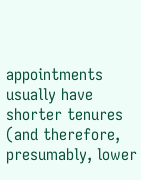appointments usually have shorter tenures (and therefore, presumably, lower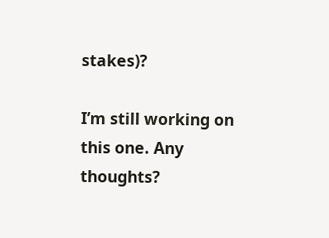stakes)?

I’m still working on this one. Any thoughts?